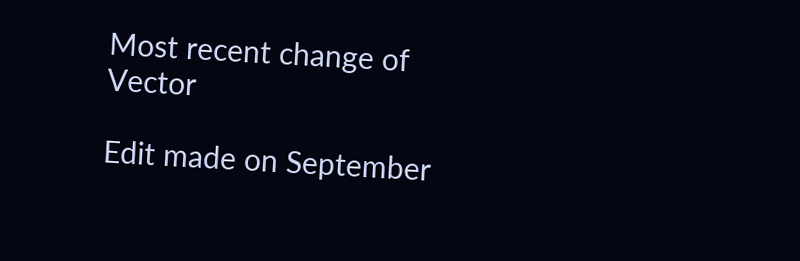Most recent change of Vector

Edit made on September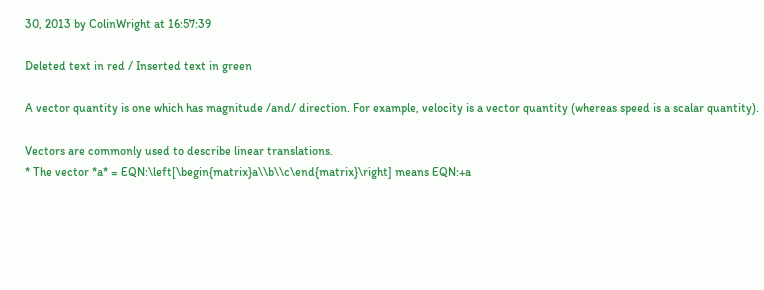30, 2013 by ColinWright at 16:57:39

Deleted text in red / Inserted text in green

A vector quantity is one which has magnitude /and/ direction. For example, velocity is a vector quantity (whereas speed is a scalar quantity).

Vectors are commonly used to describe linear translations.
* The vector *a* = EQN:\left[\begin{matrix}a\\b\\c\end{matrix}\right] means EQN:+a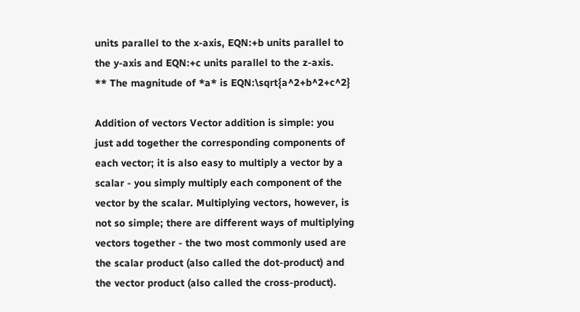units parallel to the x-axis, EQN:+b units parallel to the y-axis and EQN:+c units parallel to the z-axis.
** The magnitude of *a* is EQN:\sqrt{a^2+b^2+c^2}

Addition of vectors Vector addition is simple: you just add together the corresponding components of each vector; it is also easy to multiply a vector by a scalar - you simply multiply each component of the vector by the scalar. Multiplying vectors, however, is not so simple; there are different ways of multiplying vectors together - the two most commonly used are the scalar product (also called the dot-product) and the vector product (also called the cross-product).